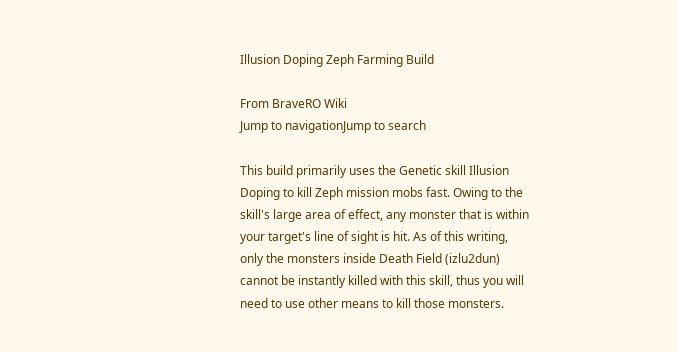Illusion Doping Zeph Farming Build

From BraveRO Wiki
Jump to navigationJump to search

This build primarily uses the Genetic skill Illusion Doping to kill Zeph mission mobs fast. Owing to the skill's large area of effect, any monster that is within your target's line of sight is hit. As of this writing, only the monsters inside Death Field (izlu2dun) cannot be instantly killed with this skill, thus you will need to use other means to kill those monsters.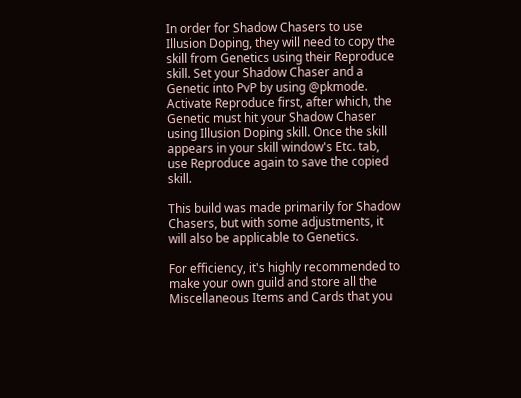In order for Shadow Chasers to use Illusion Doping, they will need to copy the skill from Genetics using their Reproduce skill. Set your Shadow Chaser and a Genetic into PvP by using @pkmode. Activate Reproduce first, after which, the Genetic must hit your Shadow Chaser using Illusion Doping skill. Once the skill appears in your skill window's Etc. tab, use Reproduce again to save the copied skill.

This build was made primarily for Shadow Chasers, but with some adjustments, it will also be applicable to Genetics.

For efficiency, it's highly recommended to make your own guild and store all the Miscellaneous Items and Cards that you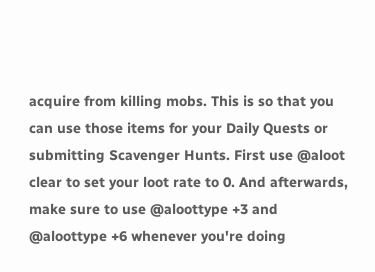acquire from killing mobs. This is so that you can use those items for your Daily Quests or submitting Scavenger Hunts. First use @aloot clear to set your loot rate to 0. And afterwards, make sure to use @aloottype +3 and @aloottype +6 whenever you're doing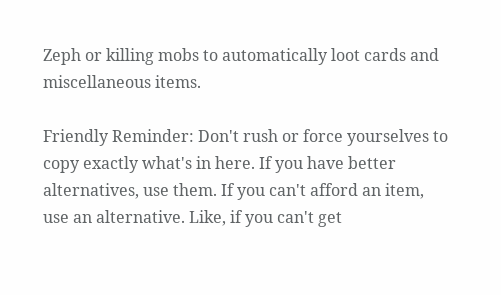Zeph or killing mobs to automatically loot cards and miscellaneous items.

Friendly Reminder: Don't rush or force yourselves to copy exactly what's in here. If you have better alternatives, use them. If you can't afford an item, use an alternative. Like, if you can't get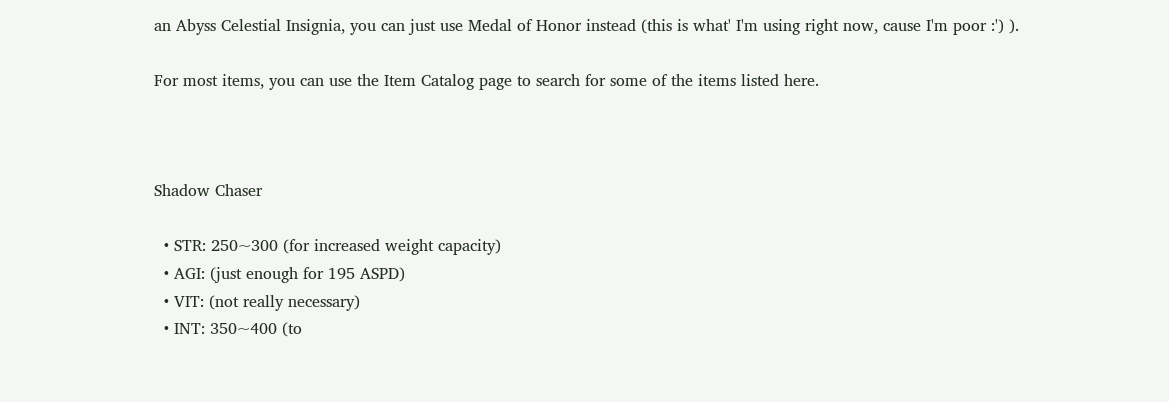an Abyss Celestial Insignia, you can just use Medal of Honor instead (this is what' I'm using right now, cause I'm poor :') ).

For most items, you can use the Item Catalog page to search for some of the items listed here.



Shadow Chaser

  • STR: 250~300 (for increased weight capacity)
  • AGI: (just enough for 195 ASPD)
  • VIT: (not really necessary)
  • INT: 350~400 (to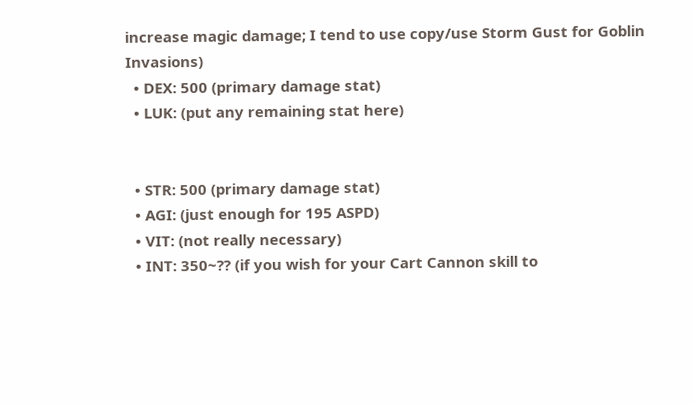increase magic damage; I tend to use copy/use Storm Gust for Goblin Invasions)
  • DEX: 500 (primary damage stat)
  • LUK: (put any remaining stat here)


  • STR: 500 (primary damage stat)
  • AGI: (just enough for 195 ASPD)
  • VIT: (not really necessary)
  • INT: 350~?? (if you wish for your Cart Cannon skill to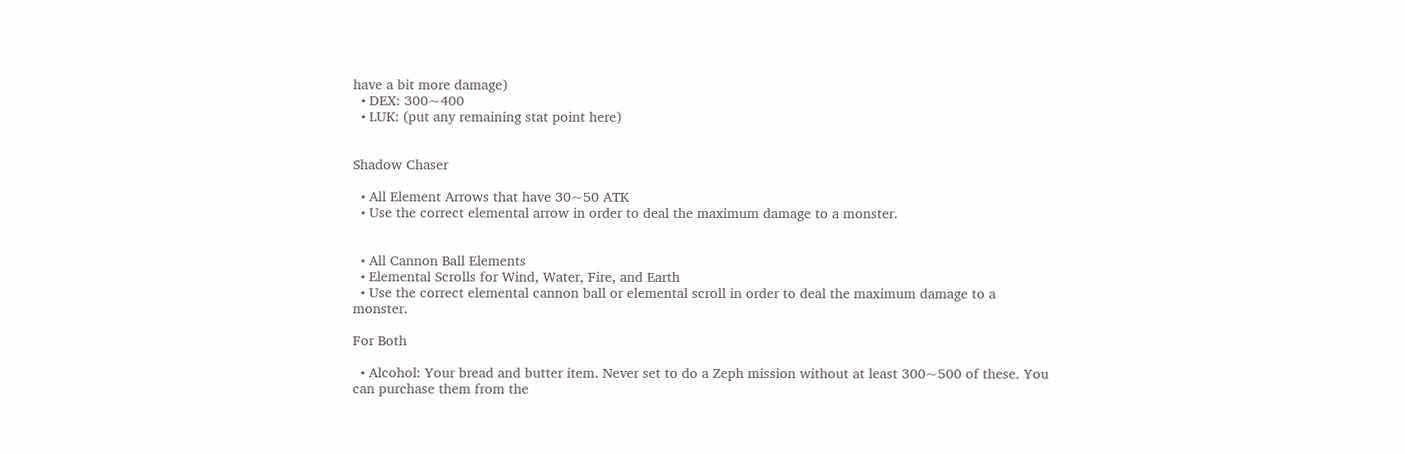have a bit more damage)
  • DEX: 300~400
  • LUK: (put any remaining stat point here)


Shadow Chaser

  • All Element Arrows that have 30~50 ATK
  • Use the correct elemental arrow in order to deal the maximum damage to a monster.


  • All Cannon Ball Elements
  • Elemental Scrolls for Wind, Water, Fire, and Earth
  • Use the correct elemental cannon ball or elemental scroll in order to deal the maximum damage to a monster.

For Both

  • Alcohol: Your bread and butter item. Never set to do a Zeph mission without at least 300~500 of these. You can purchase them from the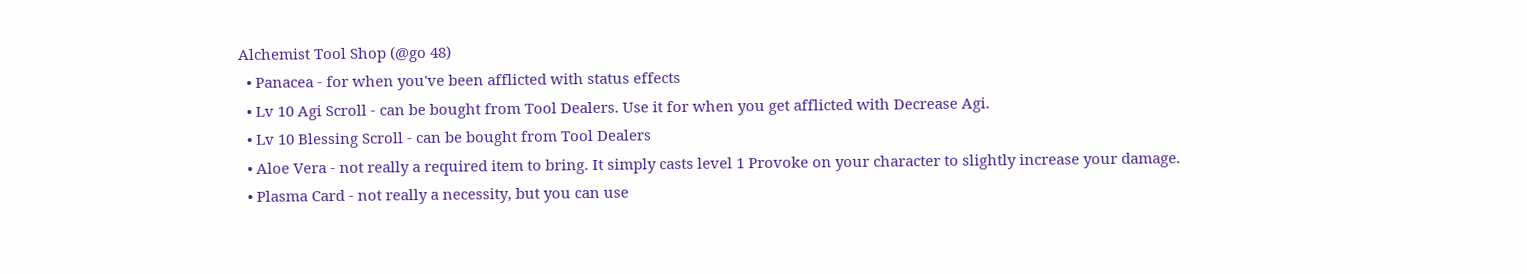Alchemist Tool Shop (@go 48)
  • Panacea - for when you've been afflicted with status effects
  • Lv 10 Agi Scroll - can be bought from Tool Dealers. Use it for when you get afflicted with Decrease Agi.
  • Lv 10 Blessing Scroll - can be bought from Tool Dealers
  • Aloe Vera - not really a required item to bring. It simply casts level 1 Provoke on your character to slightly increase your damage.
  • Plasma Card - not really a necessity, but you can use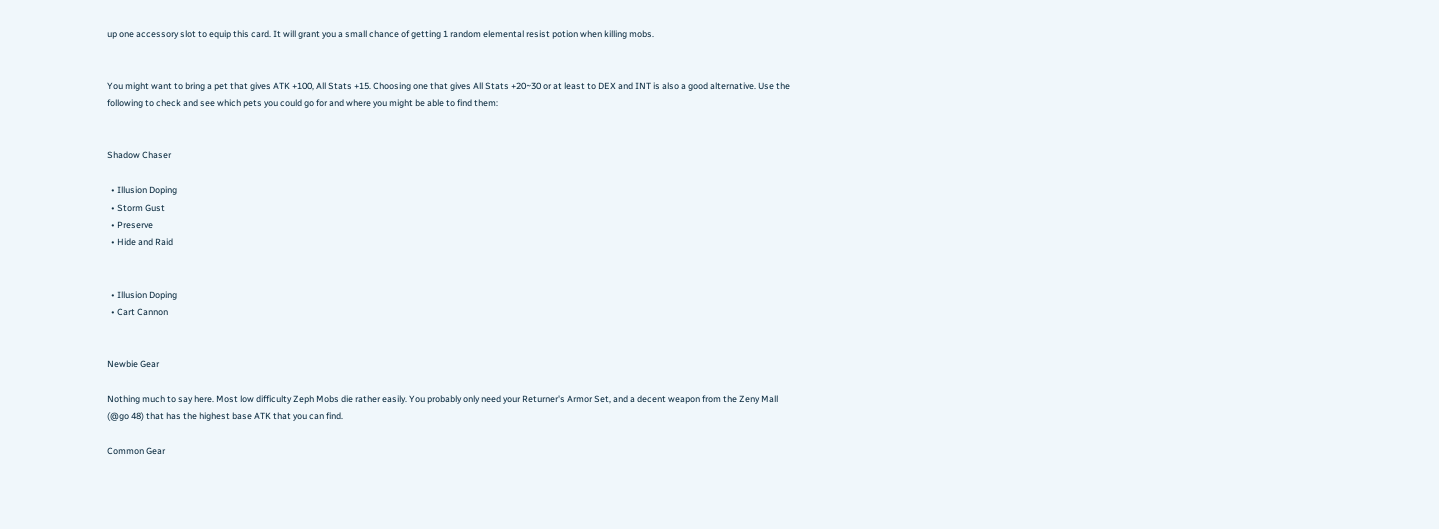up one accessory slot to equip this card. It will grant you a small chance of getting 1 random elemental resist potion when killing mobs.


You might want to bring a pet that gives ATK +100, All Stats +15. Choosing one that gives All Stats +20~30 or at least to DEX and INT is also a good alternative. Use the following to check and see which pets you could go for and where you might be able to find them:


Shadow Chaser

  • Illusion Doping
  • Storm Gust
  • Preserve
  • Hide and Raid


  • Illusion Doping
  • Cart Cannon


Newbie Gear

Nothing much to say here. Most low difficulty Zeph Mobs die rather easily. You probably only need your Returner's Armor Set, and a decent weapon from the Zeny Mall (@go 48) that has the highest base ATK that you can find.

Common Gear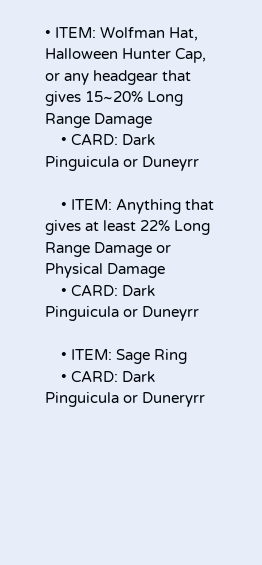• ITEM: Wolfman Hat, Halloween Hunter Cap, or any headgear that gives 15~20% Long Range Damage
    • CARD: Dark Pinguicula or Duneyrr

    • ITEM: Anything that gives at least 22% Long Range Damage or Physical Damage
    • CARD: Dark Pinguicula or Duneyrr

    • ITEM: Sage Ring
    • CARD: Dark Pinguicula or Duneryrr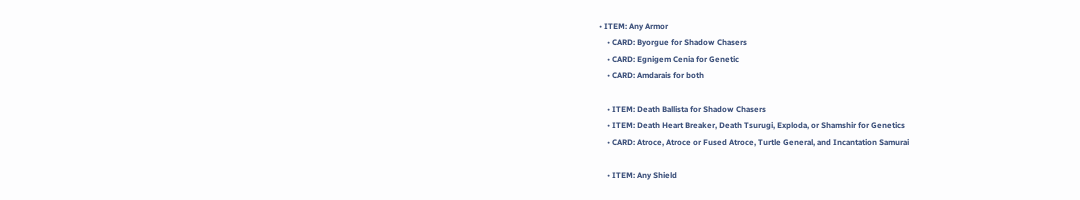• ITEM: Any Armor
    • CARD: Byorgue for Shadow Chasers
    • CARD: Egnigem Cenia for Genetic
    • CARD: Amdarais for both

    • ITEM: Death Ballista for Shadow Chasers
    • ITEM: Death Heart Breaker, Death Tsurugi, Exploda, or Shamshir for Genetics
    • CARD: Atroce, Atroce or Fused Atroce, Turtle General, and Incantation Samurai

    • ITEM: Any Shield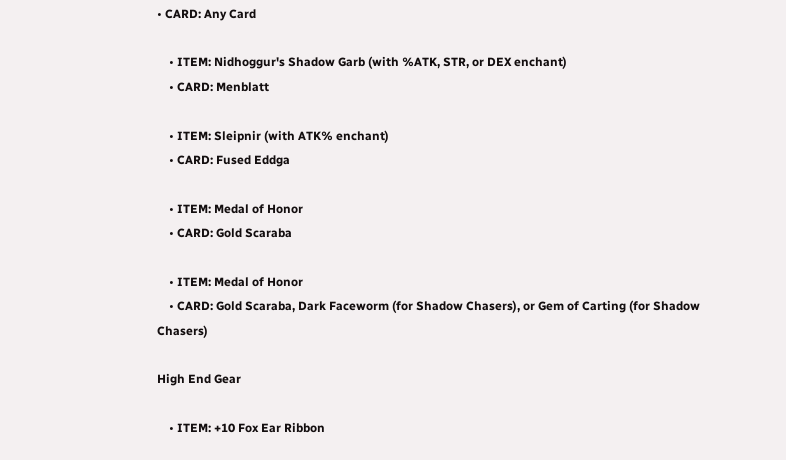• CARD: Any Card

    • ITEM: Nidhoggur's Shadow Garb (with %ATK, STR, or DEX enchant)
    • CARD: Menblatt

    • ITEM: Sleipnir (with ATK% enchant)
    • CARD: Fused Eddga

    • ITEM: Medal of Honor
    • CARD: Gold Scaraba

    • ITEM: Medal of Honor
    • CARD: Gold Scaraba, Dark Faceworm (for Shadow Chasers), or Gem of Carting (for Shadow Chasers)

High End Gear

    • ITEM: +10 Fox Ear Ribbon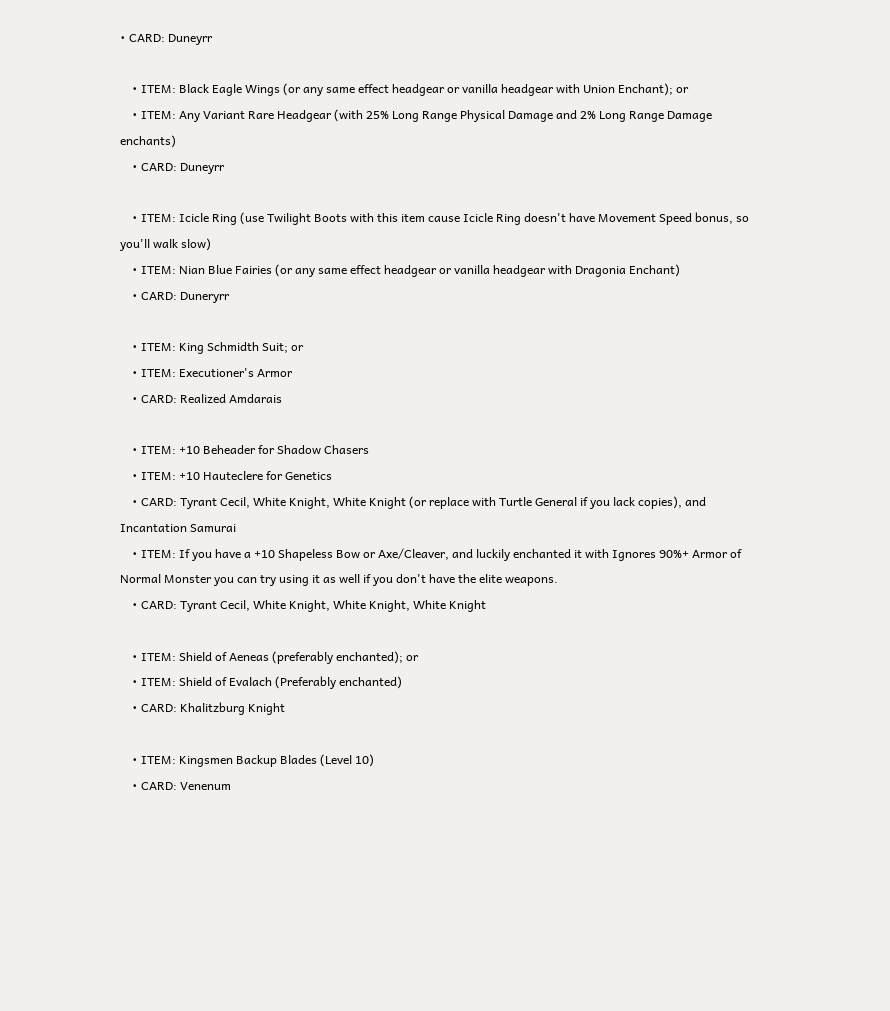• CARD: Duneyrr

    • ITEM: Black Eagle Wings (or any same effect headgear or vanilla headgear with Union Enchant); or
    • ITEM: Any Variant Rare Headgear (with 25% Long Range Physical Damage and 2% Long Range Damage enchants)
    • CARD: Duneyrr

    • ITEM: Icicle Ring (use Twilight Boots with this item cause Icicle Ring doesn't have Movement Speed bonus, so you'll walk slow)
    • ITEM: Nian Blue Fairies (or any same effect headgear or vanilla headgear with Dragonia Enchant)
    • CARD: Duneryrr

    • ITEM: King Schmidth Suit; or
    • ITEM: Executioner's Armor
    • CARD: Realized Amdarais

    • ITEM: +10 Beheader for Shadow Chasers
    • ITEM: +10 Hauteclere for Genetics
    • CARD: Tyrant Cecil, White Knight, White Knight (or replace with Turtle General if you lack copies), and Incantation Samurai
    • ITEM: If you have a +10 Shapeless Bow or Axe/Cleaver, and luckily enchanted it with Ignores 90%+ Armor of Normal Monster you can try using it as well if you don't have the elite weapons.
    • CARD: Tyrant Cecil, White Knight, White Knight, White Knight

    • ITEM: Shield of Aeneas (preferably enchanted); or
    • ITEM: Shield of Evalach (Preferably enchanted)
    • CARD: Khalitzburg Knight

    • ITEM: Kingsmen Backup Blades (Level 10)
    • CARD: Venenum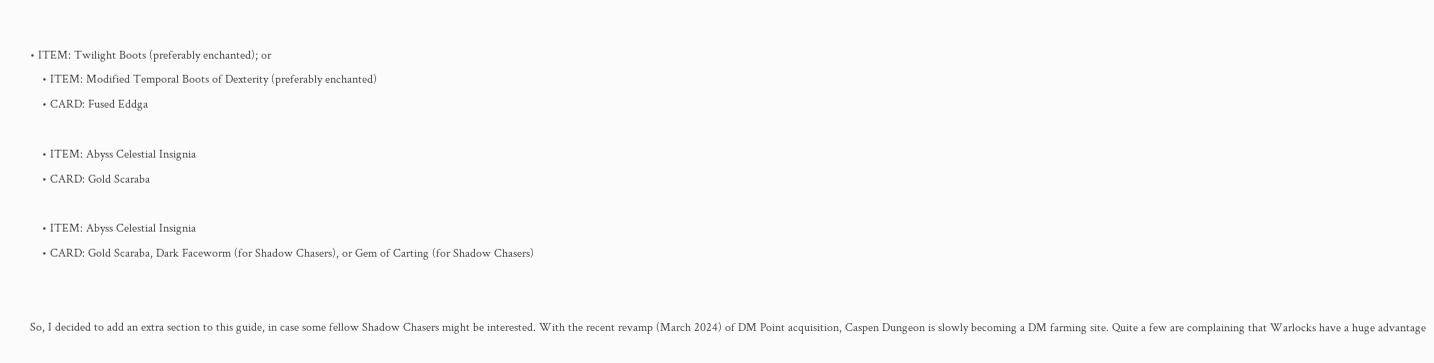• ITEM: Twilight Boots (preferably enchanted); or
    • ITEM: Modified Temporal Boots of Dexterity (preferably enchanted)
    • CARD: Fused Eddga

    • ITEM: Abyss Celestial Insignia
    • CARD: Gold Scaraba

    • ITEM: Abyss Celestial Insignia
    • CARD: Gold Scaraba, Dark Faceworm (for Shadow Chasers), or Gem of Carting (for Shadow Chasers)


So, I decided to add an extra section to this guide, in case some fellow Shadow Chasers might be interested. With the recent revamp (March 2024) of DM Point acquisition, Caspen Dungeon is slowly becoming a DM farming site. Quite a few are complaining that Warlocks have a huge advantage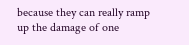because they can really ramp up the damage of one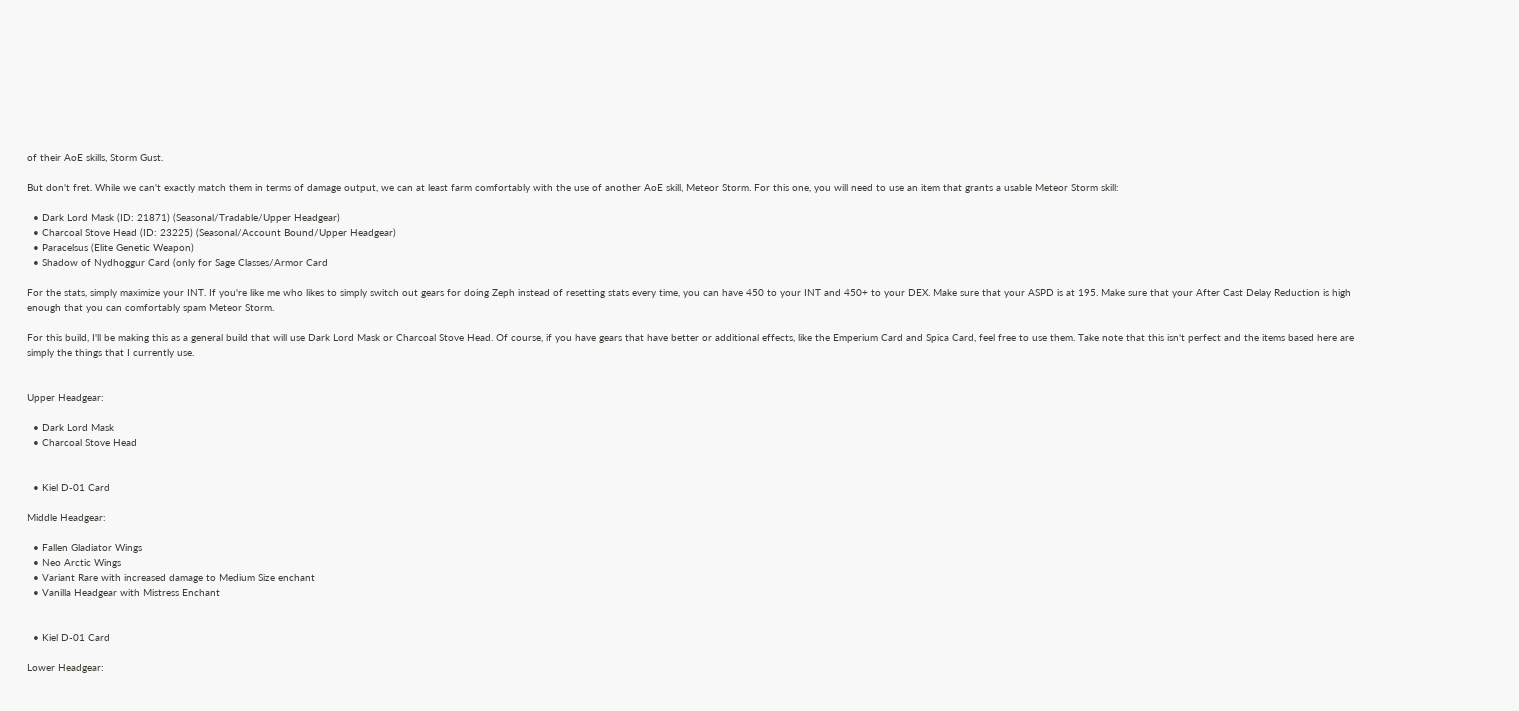of their AoE skills, Storm Gust.

But don't fret. While we can't exactly match them in terms of damage output, we can at least farm comfortably with the use of another AoE skill, Meteor Storm. For this one, you will need to use an item that grants a usable Meteor Storm skill:

  • Dark Lord Mask (ID: 21871) (Seasonal/Tradable/Upper Headgear)
  • Charcoal Stove Head (ID: 23225) (Seasonal/Account Bound/Upper Headgear)
  • Paracelsus (Elite Genetic Weapon)
  • Shadow of Nydhoggur Card (only for Sage Classes/Armor Card

For the stats, simply maximize your INT. If you're like me who likes to simply switch out gears for doing Zeph instead of resetting stats every time, you can have 450 to your INT and 450+ to your DEX. Make sure that your ASPD is at 195. Make sure that your After Cast Delay Reduction is high enough that you can comfortably spam Meteor Storm.

For this build, I'll be making this as a general build that will use Dark Lord Mask or Charcoal Stove Head. Of course, if you have gears that have better or additional effects, like the Emperium Card and Spica Card, feel free to use them. Take note that this isn't perfect and the items based here are simply the things that I currently use.


Upper Headgear:

  • Dark Lord Mask
  • Charcoal Stove Head


  • Kiel D-01 Card

Middle Headgear:

  • Fallen Gladiator Wings
  • Neo Arctic Wings
  • Variant Rare with increased damage to Medium Size enchant
  • Vanilla Headgear with Mistress Enchant


  • Kiel D-01 Card

Lower Headgear: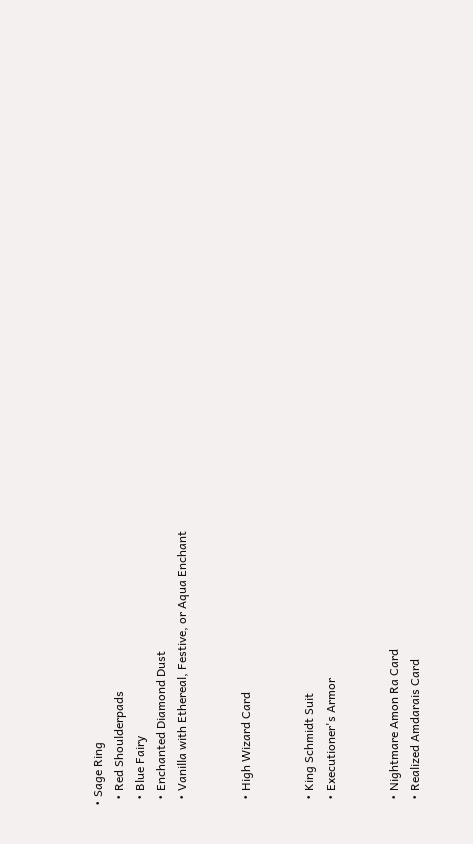• Sage Ring
  • Red Shoulderpads
  • Blue Fairy
  • Enchanted Diamond Dust
  • Vanilla with Ethereal, Festive, or Aqua Enchant


  • High Wizard Card


  • King Schmidt Suit
  • Executioner's Armor


  • Nightmare Amon Ra Card
  • Realized Amdarais Card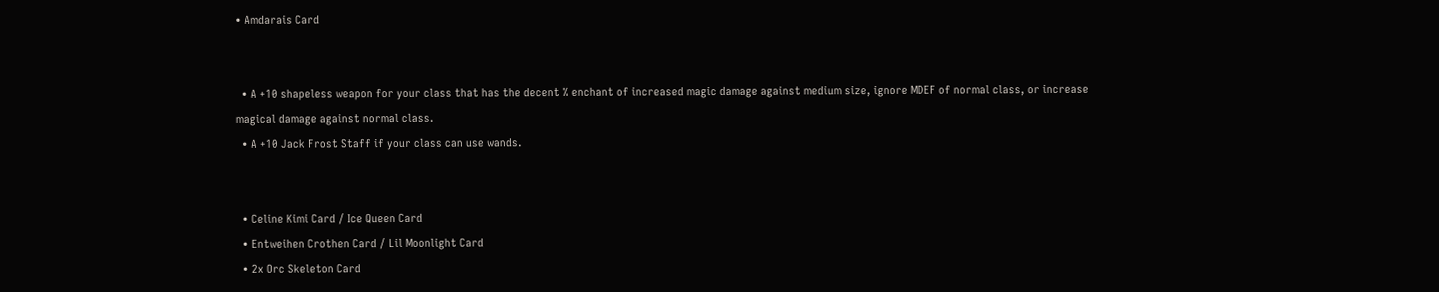• Amdarais Card


  • A +10 shapeless weapon for your class that has the decent % enchant of increased magic damage against medium size, ignore MDEF of normal class, or increase magical damage against normal class.
  • A +10 Jack Frost Staff if your class can use wands.


  • Celine Kimi Card / Ice Queen Card
  • Entweihen Crothen Card / Lil Moonlight Card
  • 2x Orc Skeleton Card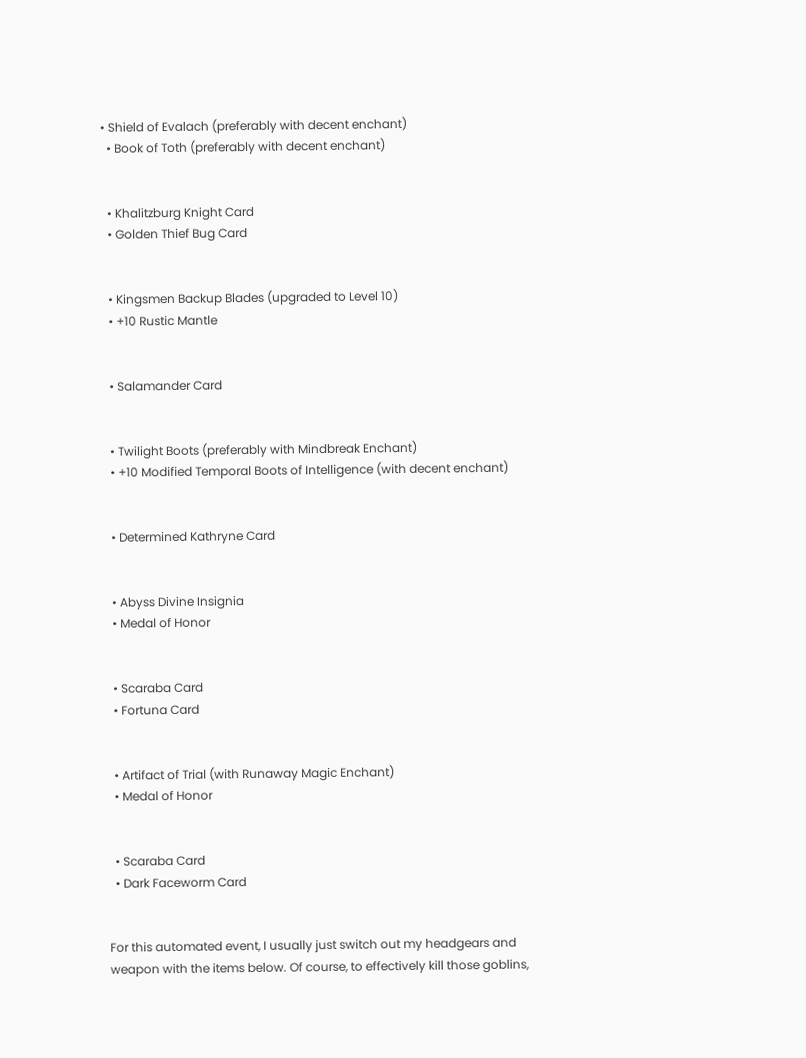• Shield of Evalach (preferably with decent enchant)
  • Book of Toth (preferably with decent enchant)


  • Khalitzburg Knight Card
  • Golden Thief Bug Card


  • Kingsmen Backup Blades (upgraded to Level 10)
  • +10 Rustic Mantle


  • Salamander Card


  • Twilight Boots (preferably with Mindbreak Enchant)
  • +10 Modified Temporal Boots of Intelligence (with decent enchant)


  • Determined Kathryne Card


  • Abyss Divine Insignia
  • Medal of Honor


  • Scaraba Card
  • Fortuna Card


  • Artifact of Trial (with Runaway Magic Enchant)
  • Medal of Honor


  • Scaraba Card
  • Dark Faceworm Card


For this automated event, I usually just switch out my headgears and weapon with the items below. Of course, to effectively kill those goblins,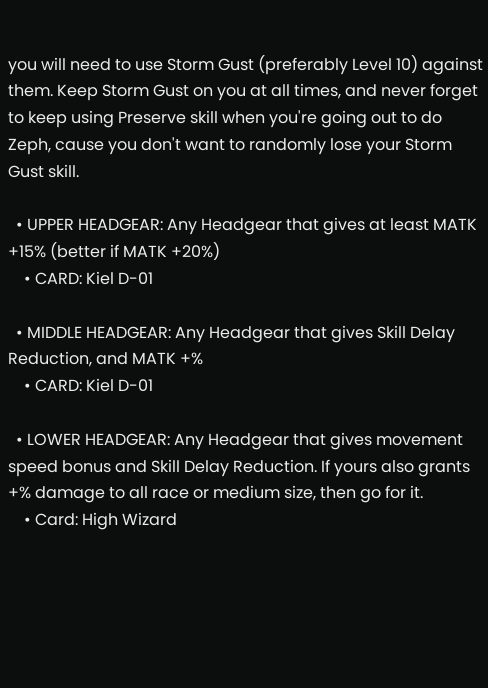you will need to use Storm Gust (preferably Level 10) against them. Keep Storm Gust on you at all times, and never forget to keep using Preserve skill when you're going out to do Zeph, cause you don't want to randomly lose your Storm Gust skill.

  • UPPER HEADGEAR: Any Headgear that gives at least MATK +15% (better if MATK +20%)
    • CARD: Kiel D-01

  • MIDDLE HEADGEAR: Any Headgear that gives Skill Delay Reduction, and MATK +%
    • CARD: Kiel D-01

  • LOWER HEADGEAR: Any Headgear that gives movement speed bonus and Skill Delay Reduction. If yours also grants +% damage to all race or medium size, then go for it.
    • Card: High Wizard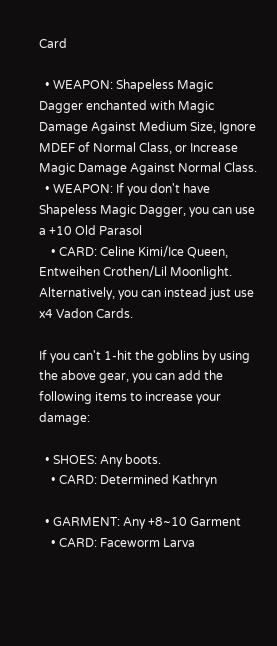Card

  • WEAPON: Shapeless Magic Dagger enchanted with Magic Damage Against Medium Size, Ignore MDEF of Normal Class, or Increase Magic Damage Against Normal Class.
  • WEAPON: If you don't have Shapeless Magic Dagger, you can use a +10 Old Parasol
    • CARD: Celine Kimi/Ice Queen, Entweihen Crothen/Lil Moonlight. Alternatively, you can instead just use x4 Vadon Cards.

If you can't 1-hit the goblins by using the above gear, you can add the following items to increase your damage:

  • SHOES: Any boots.
    • CARD: Determined Kathryn

  • GARMENT: Any +8~10 Garment
    • CARD: Faceworm Larva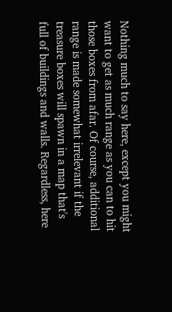Nothing much to say here, except you might want to get as much range as you can to hit those boxes from afar. Of course, additional range is made somewhat irrelevant if the treasure boxes will spawn in a map that's full of buildings and walls. Regardless, here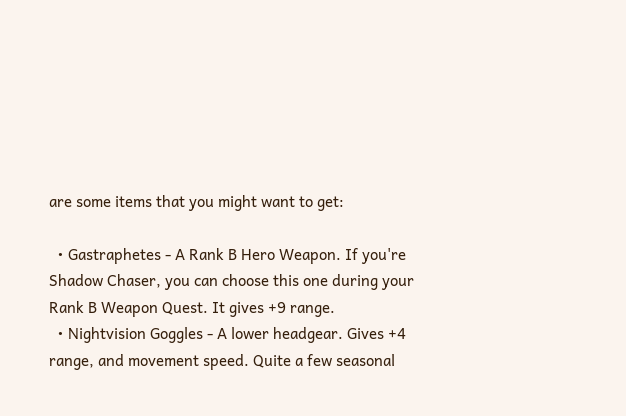are some items that you might want to get:

  • Gastraphetes - A Rank B Hero Weapon. If you're Shadow Chaser, you can choose this one during your Rank B Weapon Quest. It gives +9 range.
  • Nightvision Goggles - A lower headgear. Gives +4 range, and movement speed. Quite a few seasonal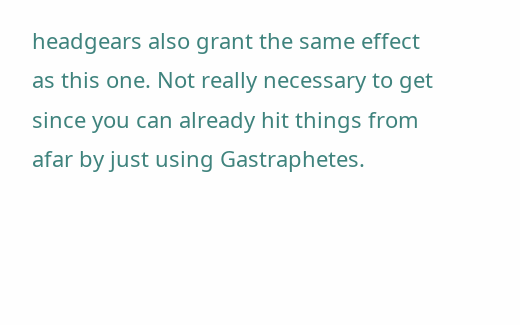headgears also grant the same effect as this one. Not really necessary to get since you can already hit things from afar by just using Gastraphetes.